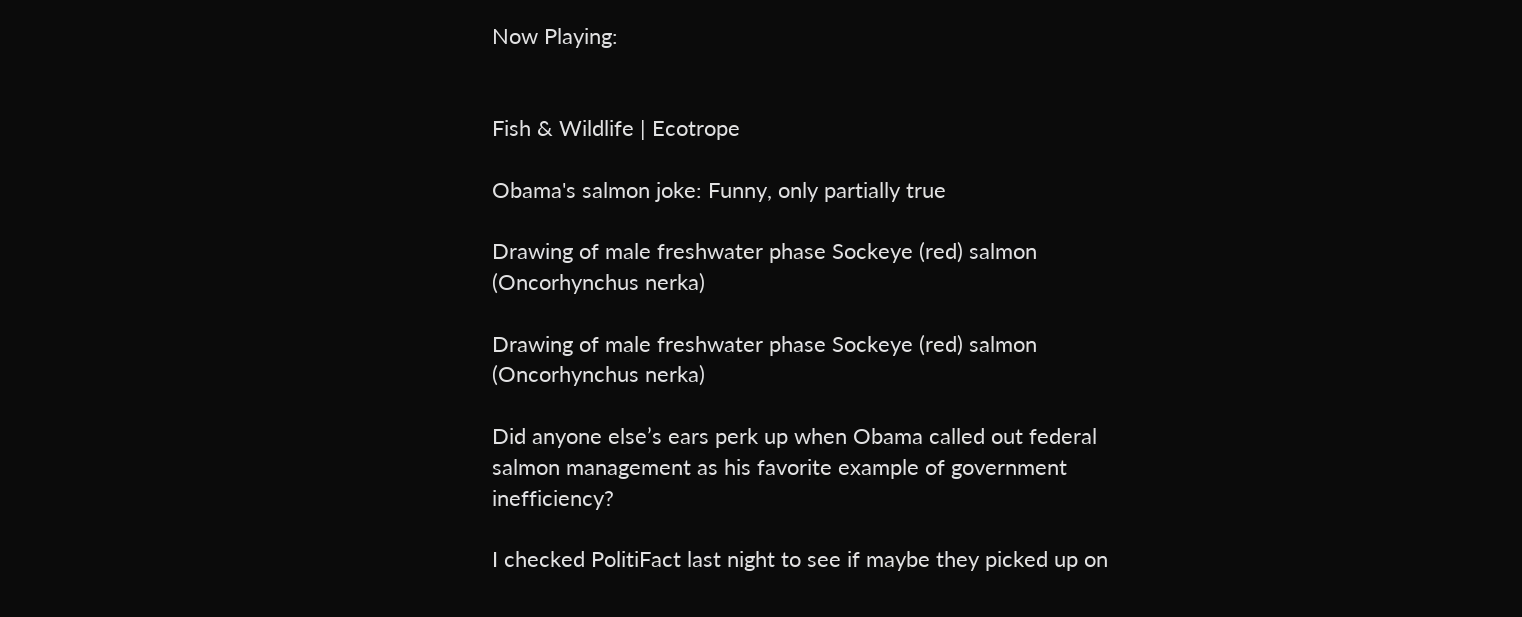Now Playing:


Fish & Wildlife | Ecotrope

Obama's salmon joke: Funny, only partially true

Drawing of male freshwater phase Sockeye (red) salmon (Oncorhynchus nerka)

Drawing of male freshwater phase Sockeye (red) salmon (Oncorhynchus nerka)

Did anyone else’s ears perk up when Obama called out federal salmon management as his favorite example of government inefficiency?

I checked PolitiFact last night to see if maybe they picked up on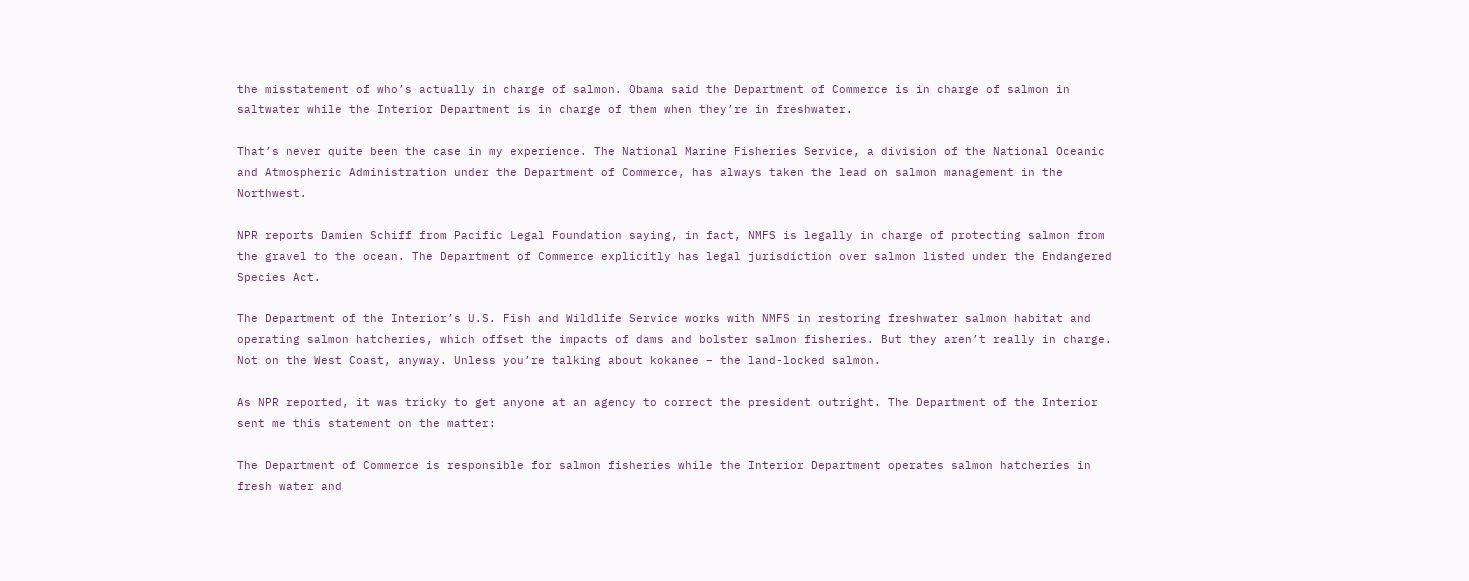the misstatement of who’s actually in charge of salmon. Obama said the Department of Commerce is in charge of salmon in saltwater while the Interior Department is in charge of them when they’re in freshwater.

That’s never quite been the case in my experience. The National Marine Fisheries Service, a division of the National Oceanic and Atmospheric Administration under the Department of Commerce, has always taken the lead on salmon management in the Northwest.

NPR reports Damien Schiff from Pacific Legal Foundation saying, in fact, NMFS is legally in charge of protecting salmon from the gravel to the ocean. The Department of Commerce explicitly has legal jurisdiction over salmon listed under the Endangered Species Act.

The Department of the Interior’s U.S. Fish and Wildlife Service works with NMFS in restoring freshwater salmon habitat and operating salmon hatcheries, which offset the impacts of dams and bolster salmon fisheries. But they aren’t really in charge. Not on the West Coast, anyway. Unless you’re talking about kokanee – the land-locked salmon.

As NPR reported, it was tricky to get anyone at an agency to correct the president outright. The Department of the Interior sent me this statement on the matter:

The Department of Commerce is responsible for salmon fisheries while the Interior Department operates salmon hatcheries in fresh water and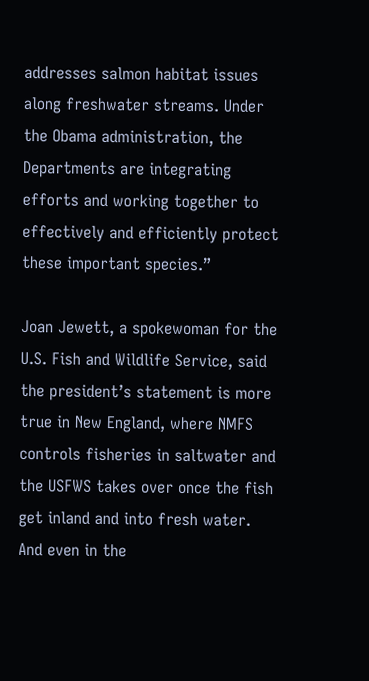addresses salmon habitat issues along freshwater streams. Under the Obama administration, the Departments are integrating efforts and working together to effectively and efficiently protect these important species.”

Joan Jewett, a spokewoman for the U.S. Fish and Wildlife Service, said the president’s statement is more true in New England, where NMFS controls fisheries in saltwater and the USFWS takes over once the fish get inland and into fresh water. And even in the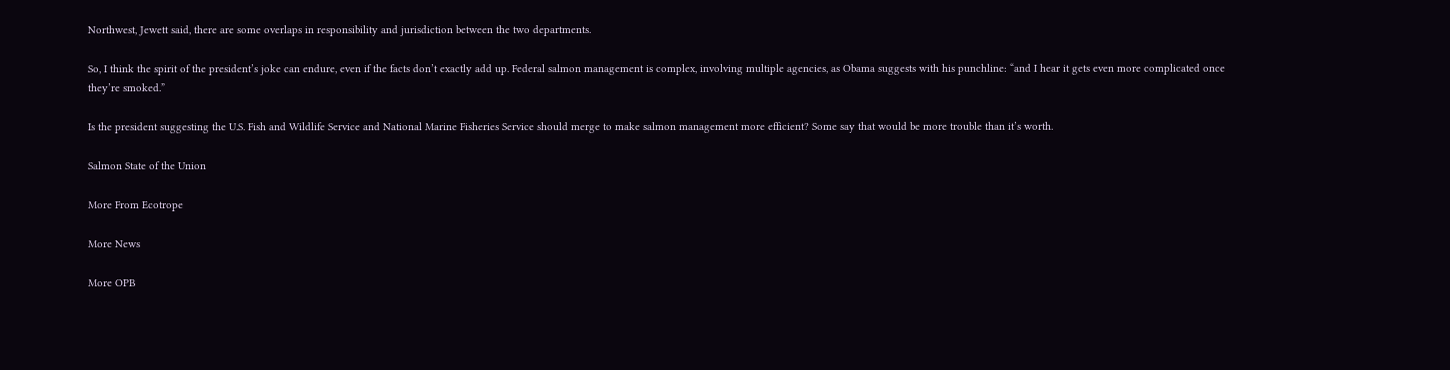Northwest, Jewett said, there are some overlaps in responsibility and jurisdiction between the two departments.

So, I think the spirit of the president’s joke can endure, even if the facts don’t exactly add up. Federal salmon management is complex, involving multiple agencies, as Obama suggests with his punchline: “and I hear it gets even more complicated once they’re smoked.”

Is the president suggesting the U.S. Fish and Wildlife Service and National Marine Fisheries Service should merge to make salmon management more efficient? Some say that would be more trouble than it’s worth.

Salmon State of the Union

More From Ecotrope

More News

More OPB